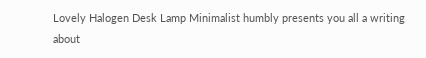Lovely Halogen Desk Lamp Minimalist humbly presents you all a writing about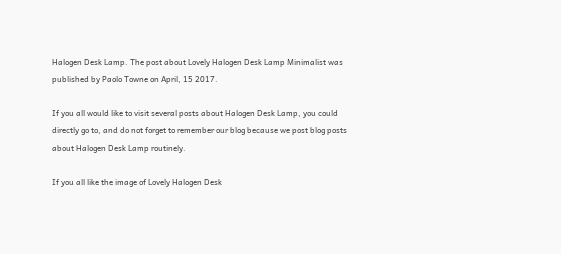Halogen Desk Lamp. The post about Lovely Halogen Desk Lamp Minimalist was published by Paolo Towne on April, 15 2017.

If you all would like to visit several posts about Halogen Desk Lamp, you could directly go to, and do not forget to remember our blog because we post blog posts about Halogen Desk Lamp routinely.

If you all like the image of Lovely Halogen Desk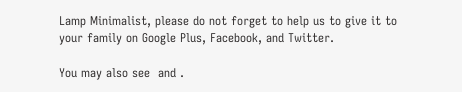Lamp Minimalist, please do not forget to help us to give it to your family on Google Plus, Facebook, and Twitter.

You may also see  and .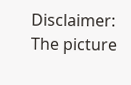Disclaimer: The picture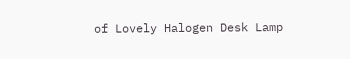of Lovely Halogen Desk Lamp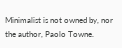Minimalist is not owned by, nor the author, Paolo Towne.